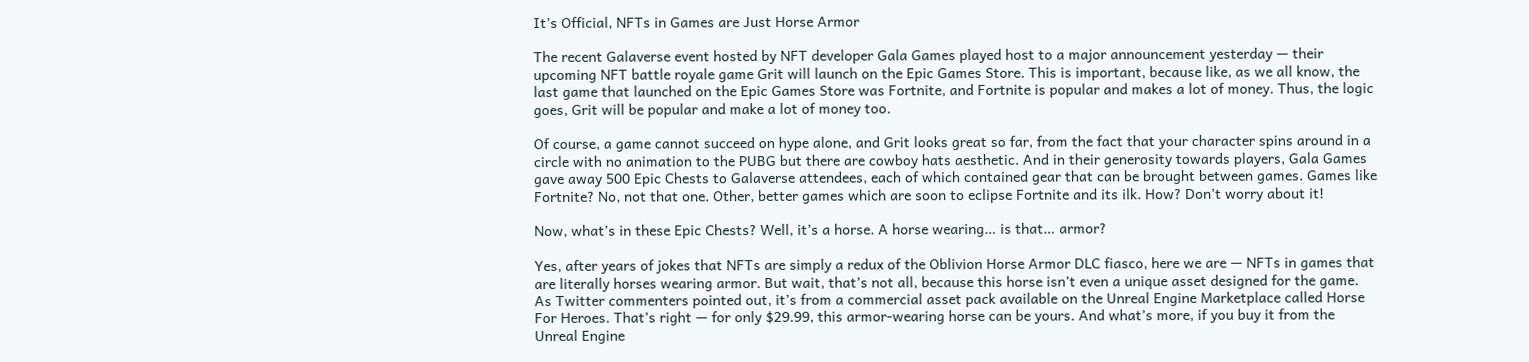It’s Official, NFTs in Games are Just Horse Armor

The recent Galaverse event hosted by NFT developer Gala Games played host to a major announcement yesterday — their upcoming NFT battle royale game Grit will launch on the Epic Games Store. This is important, because like, as we all know, the last game that launched on the Epic Games Store was Fortnite, and Fortnite is popular and makes a lot of money. Thus, the logic goes, Grit will be popular and make a lot of money too.

Of course, a game cannot succeed on hype alone, and Grit looks great so far, from the fact that your character spins around in a circle with no animation to the PUBG but there are cowboy hats aesthetic. And in their generosity towards players, Gala Games gave away 500 Epic Chests to Galaverse attendees, each of which contained gear that can be brought between games. Games like Fortnite? No, not that one. Other, better games which are soon to eclipse Fortnite and its ilk. How? Don’t worry about it!

Now, what’s in these Epic Chests? Well, it’s a horse. A horse wearing… is that… armor?

Yes, after years of jokes that NFTs are simply a redux of the Oblivion Horse Armor DLC fiasco, here we are — NFTs in games that are literally horses wearing armor. But wait, that’s not all, because this horse isn’t even a unique asset designed for the game. As Twitter commenters pointed out, it’s from a commercial asset pack available on the Unreal Engine Marketplace called Horse For Heroes. That’s right — for only $29.99, this armor-wearing horse can be yours. And what’s more, if you buy it from the Unreal Engine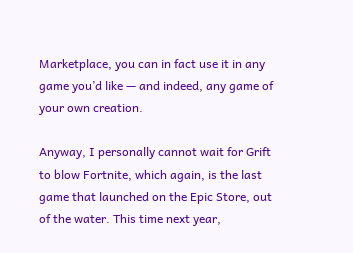Marketplace, you can in fact use it in any game you’d like — and indeed, any game of your own creation.

Anyway, I personally cannot wait for Grift to blow Fortnite, which again, is the last game that launched on the Epic Store, out of the water. This time next year,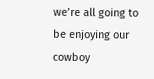we’re all going to be enjoying our cowboy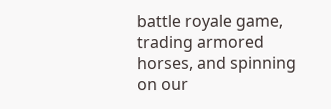battle royale game, trading armored horses, and spinning on our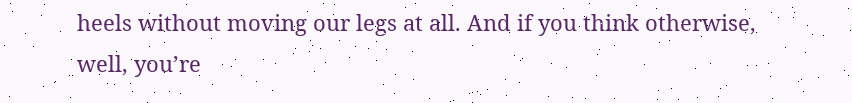heels without moving our legs at all. And if you think otherwise, well, you’re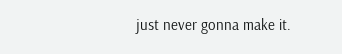just never gonna make it.